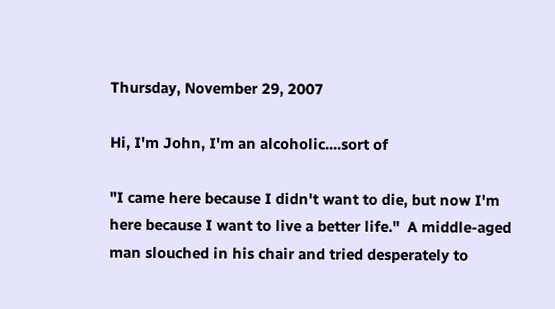Thursday, November 29, 2007

Hi, I'm John, I'm an alcoholic....sort of

"I came here because I didn't want to die, but now I'm here because I want to live a better life."  A middle-aged man slouched in his chair and tried desperately to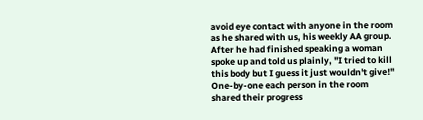avoid eye contact with anyone in the room as he shared with us, his weekly AA group.  After he had finished speaking a woman spoke up and told us plainly, "I tried to kill this body but I guess it just wouldn't give!"  One-by-one each person in the room shared their progress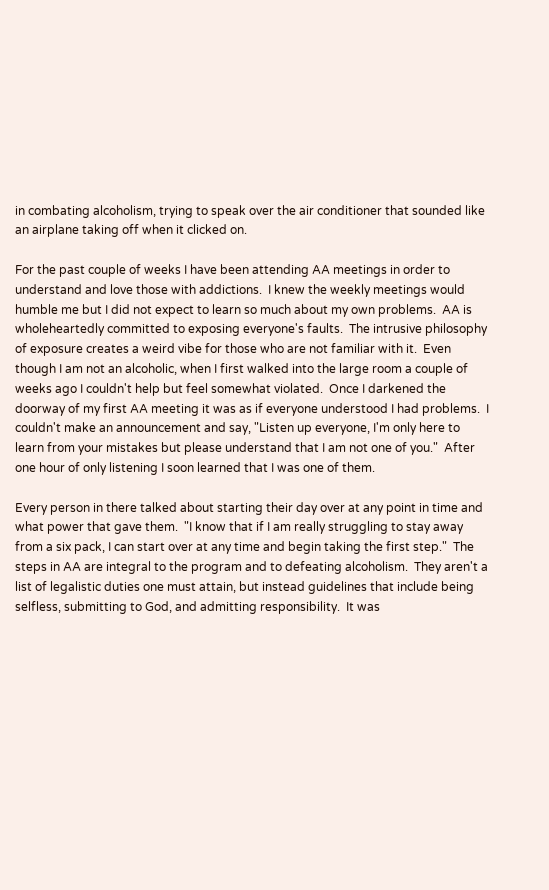in combating alcoholism, trying to speak over the air conditioner that sounded like an airplane taking off when it clicked on.

For the past couple of weeks I have been attending AA meetings in order to understand and love those with addictions.  I knew the weekly meetings would humble me but I did not expect to learn so much about my own problems.  AA is wholeheartedly committed to exposing everyone's faults.  The intrusive philosophy of exposure creates a weird vibe for those who are not familiar with it.  Even though I am not an alcoholic, when I first walked into the large room a couple of weeks ago I couldn't help but feel somewhat violated.  Once I darkened the doorway of my first AA meeting it was as if everyone understood I had problems.  I couldn't make an announcement and say, "Listen up everyone, I'm only here to learn from your mistakes but please understand that I am not one of you."  After one hour of only listening I soon learned that I was one of them.

Every person in there talked about starting their day over at any point in time and what power that gave them.  "I know that if I am really struggling to stay away from a six pack, I can start over at any time and begin taking the first step."  The steps in AA are integral to the program and to defeating alcoholism.  They aren't a list of legalistic duties one must attain, but instead guidelines that include being selfless, submitting to God, and admitting responsibility.  It was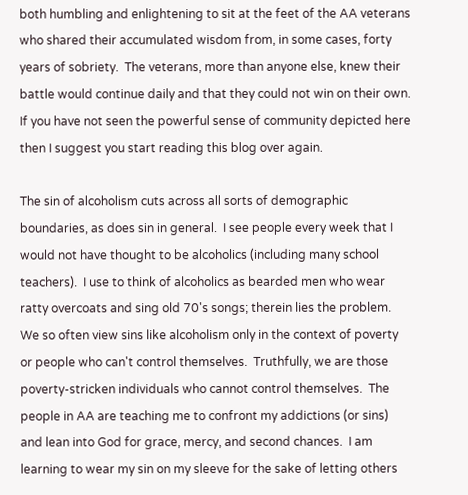both humbling and enlightening to sit at the feet of the AA veterans who shared their accumulated wisdom from, in some cases, forty years of sobriety.  The veterans, more than anyone else, knew their battle would continue daily and that they could not win on their own.  If you have not seen the powerful sense of community depicted here then I suggest you start reading this blog over again.

The sin of alcoholism cuts across all sorts of demographic boundaries, as does sin in general.  I see people every week that I would not have thought to be alcoholics (including many school teachers).  I use to think of alcoholics as bearded men who wear ratty overcoats and sing old 70's songs; therein lies the problem.  We so often view sins like alcoholism only in the context of poverty or people who can't control themselves.  Truthfully, we are those poverty-stricken individuals who cannot control themselves.  The people in AA are teaching me to confront my addictions (or sins) and lean into God for grace, mercy, and second chances.  I am learning to wear my sin on my sleeve for the sake of letting others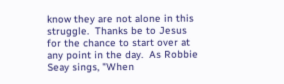know they are not alone in this struggle.  Thanks be to Jesus for the chance to start over at any point in the day.  As Robbie Seay sings, "When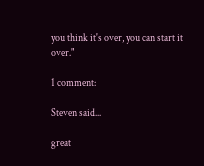you think it's over, you can start it over."

1 comment:

Steven said...

great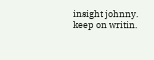insight johnny. keep on writin.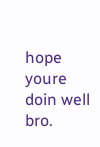hope youre doin well bro.